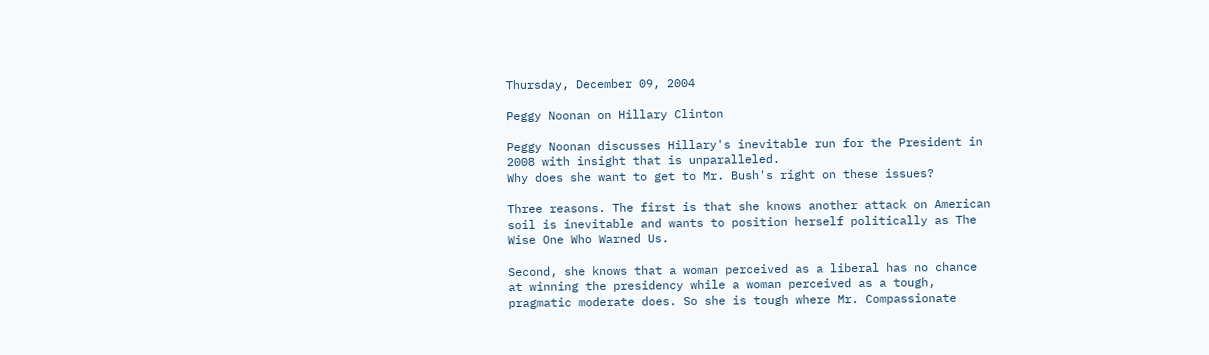Thursday, December 09, 2004

Peggy Noonan on Hillary Clinton

Peggy Noonan discusses Hillary's inevitable run for the President in 2008 with insight that is unparalleled.
Why does she want to get to Mr. Bush's right on these issues?

Three reasons. The first is that she knows another attack on American soil is inevitable and wants to position herself politically as The Wise One Who Warned Us.

Second, she knows that a woman perceived as a liberal has no chance at winning the presidency while a woman perceived as a tough, pragmatic moderate does. So she is tough where Mr. Compassionate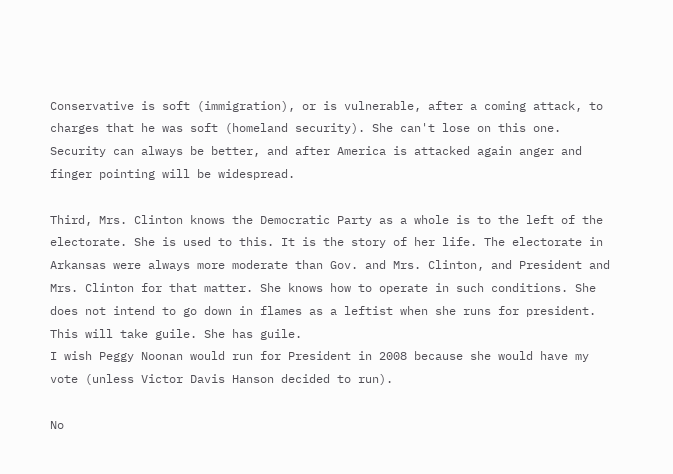Conservative is soft (immigration), or is vulnerable, after a coming attack, to charges that he was soft (homeland security). She can't lose on this one. Security can always be better, and after America is attacked again anger and finger pointing will be widespread.

Third, Mrs. Clinton knows the Democratic Party as a whole is to the left of the electorate. She is used to this. It is the story of her life. The electorate in Arkansas were always more moderate than Gov. and Mrs. Clinton, and President and Mrs. Clinton for that matter. She knows how to operate in such conditions. She does not intend to go down in flames as a leftist when she runs for president. This will take guile. She has guile.
I wish Peggy Noonan would run for President in 2008 because she would have my vote (unless Victor Davis Hanson decided to run).

No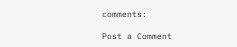comments:

Post a Comment